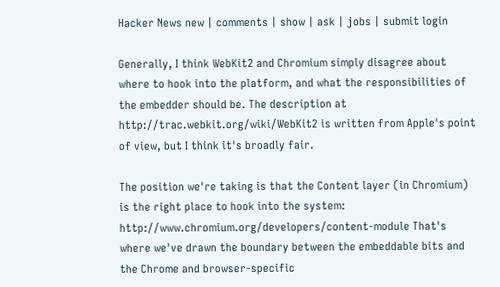Hacker News new | comments | show | ask | jobs | submit login

Generally, I think WebKit2 and Chromium simply disagree about where to hook into the platform, and what the responsibilities of the embedder should be. The description at http://trac.webkit.org/wiki/WebKit2 is written from Apple's point of view, but I think it's broadly fair.

The position we're taking is that the Content layer (in Chromium) is the right place to hook into the system: http://www.chromium.org/developers/content-module That's where we've drawn the boundary between the embeddable bits and the Chrome and browser-specific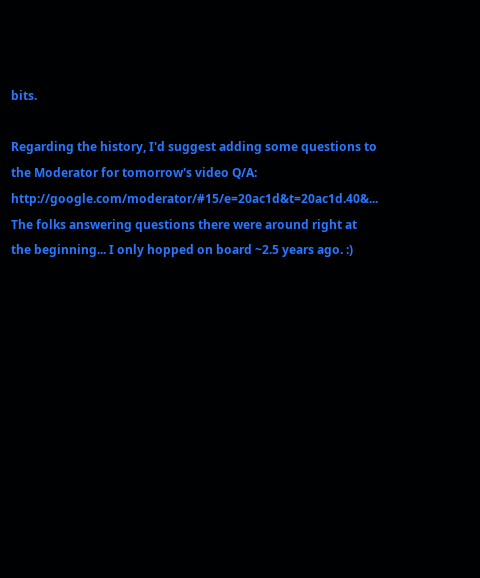bits.

Regarding the history, I'd suggest adding some questions to the Moderator for tomorrow's video Q/A: http://google.com/moderator/#15/e=20ac1d&t=20ac1d.40&... The folks answering questions there were around right at the beginning... I only hopped on board ~2.5 years ago. :)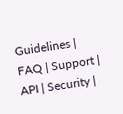Guidelines | FAQ | Support | API | Security |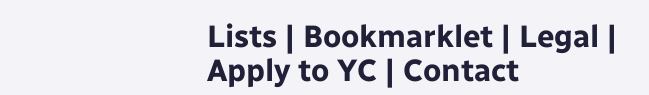Lists | Bookmarklet | Legal | Apply to YC | Contact